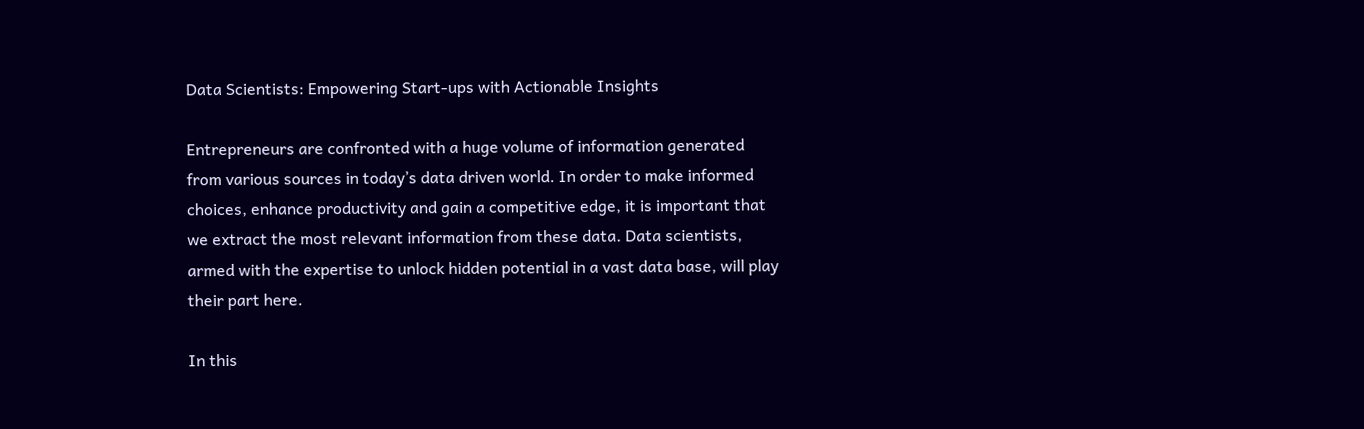Data Scientists: Empowering Start-ups with Actionable Insights

Entrepreneurs are confronted with a huge volume of information generated from various sources in today’s data driven world. In order to make informed choices, enhance productivity and gain a competitive edge, it is important that we extract the most relevant information from these data. Data scientists, armed with the expertise to unlock hidden potential in a vast data base, will play their part here.

In this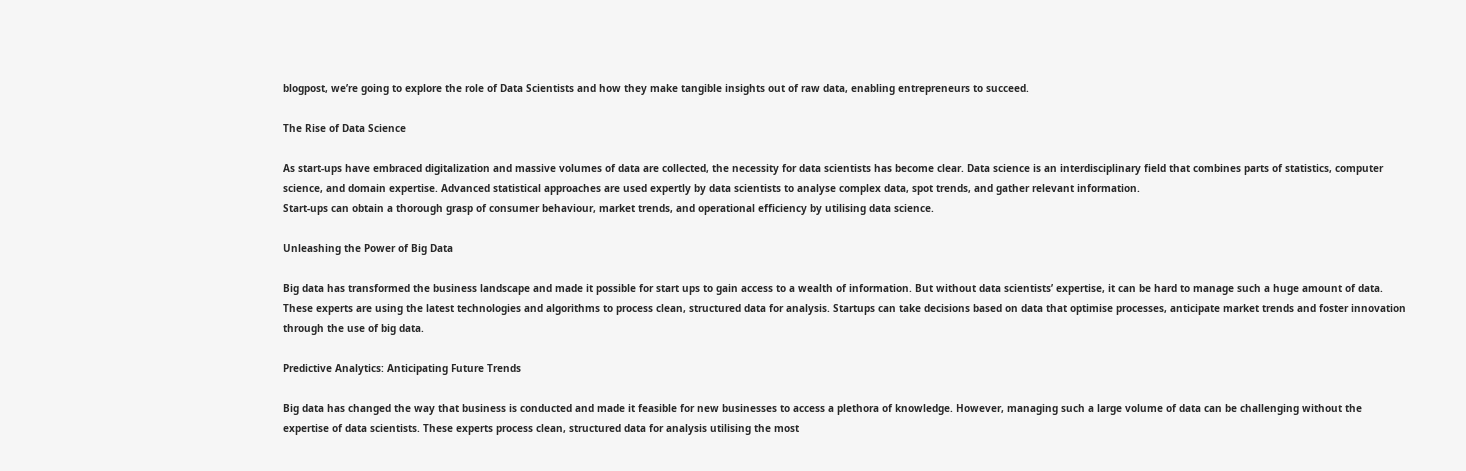blogpost, we’re going to explore the role of Data Scientists and how they make tangible insights out of raw data, enabling entrepreneurs to succeed.

The Rise of Data Science

As start-ups have embraced digitalization and massive volumes of data are collected, the necessity for data scientists has become clear. Data science is an interdisciplinary field that combines parts of statistics, computer science, and domain expertise. Advanced statistical approaches are used expertly by data scientists to analyse complex data, spot trends, and gather relevant information.
Start-ups can obtain a thorough grasp of consumer behaviour, market trends, and operational efficiency by utilising data science.

Unleashing the Power of Big Data

Big data has transformed the business landscape and made it possible for start ups to gain access to a wealth of information. But without data scientists’ expertise, it can be hard to manage such a huge amount of data. These experts are using the latest technologies and algorithms to process clean, structured data for analysis. Startups can take decisions based on data that optimise processes, anticipate market trends and foster innovation through the use of big data.

Predictive Analytics: Anticipating Future Trends

Big data has changed the way that business is conducted and made it feasible for new businesses to access a plethora of knowledge. However, managing such a large volume of data can be challenging without the expertise of data scientists. These experts process clean, structured data for analysis utilising the most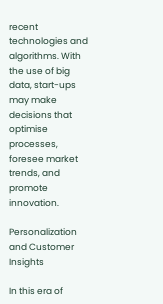recent technologies and algorithms. With the use of big data, start-ups may make decisions that optimise processes, foresee market trends, and promote innovation.

Personalization and Customer Insights

In this era of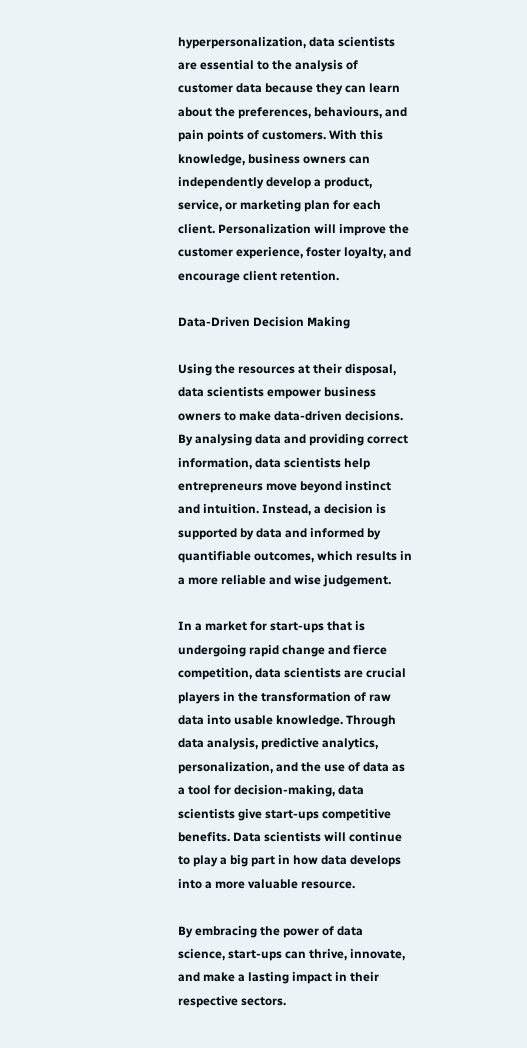hyperpersonalization, data scientists are essential to the analysis of customer data because they can learn about the preferences, behaviours, and pain points of customers. With this knowledge, business owners can independently develop a product, service, or marketing plan for each client. Personalization will improve the customer experience, foster loyalty, and encourage client retention.

Data-Driven Decision Making

Using the resources at their disposal, data scientists empower business owners to make data-driven decisions. By analysing data and providing correct information, data scientists help entrepreneurs move beyond instinct and intuition. Instead, a decision is supported by data and informed by quantifiable outcomes, which results in a more reliable and wise judgement.

In a market for start-ups that is undergoing rapid change and fierce competition, data scientists are crucial players in the transformation of raw data into usable knowledge. Through data analysis, predictive analytics, personalization, and the use of data as a tool for decision-making, data scientists give start-ups competitive benefits. Data scientists will continue to play a big part in how data develops into a more valuable resource.

By embracing the power of data science, start-ups can thrive, innovate, and make a lasting impact in their respective sectors.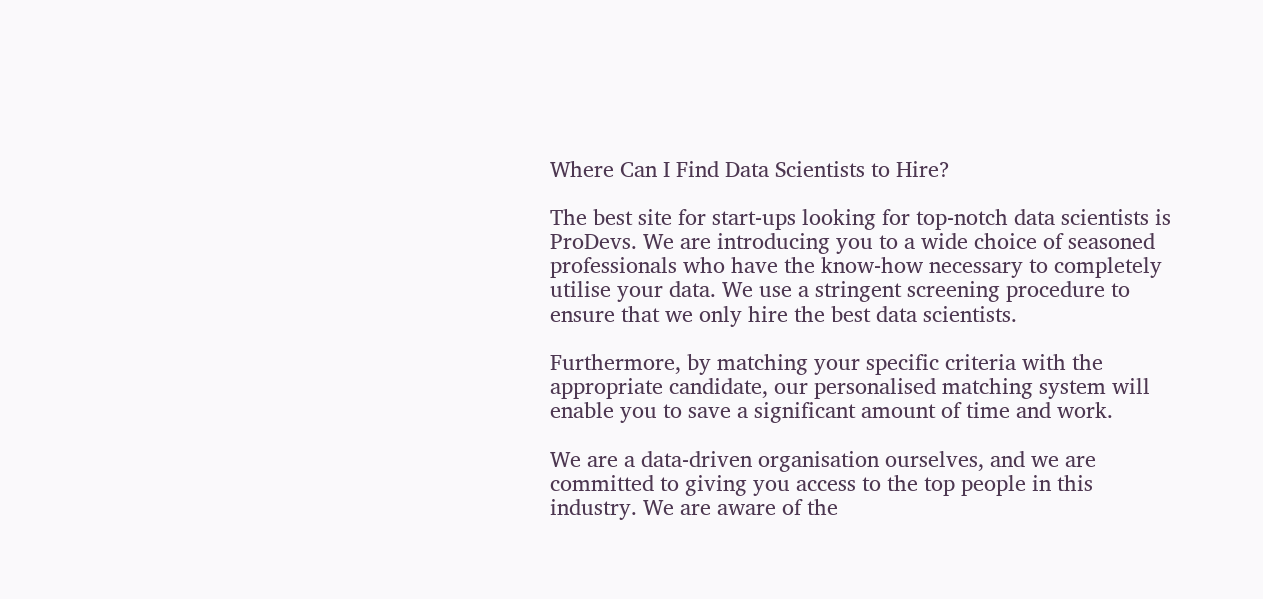Where Can I Find Data Scientists to Hire?

The best site for start-ups looking for top-notch data scientists is ProDevs. We are introducing you to a wide choice of seasoned professionals who have the know-how necessary to completely utilise your data. We use a stringent screening procedure to ensure that we only hire the best data scientists.

Furthermore, by matching your specific criteria with the appropriate candidate, our personalised matching system will enable you to save a significant amount of time and work.

We are a data-driven organisation ourselves, and we are committed to giving you access to the top people in this industry. We are aware of the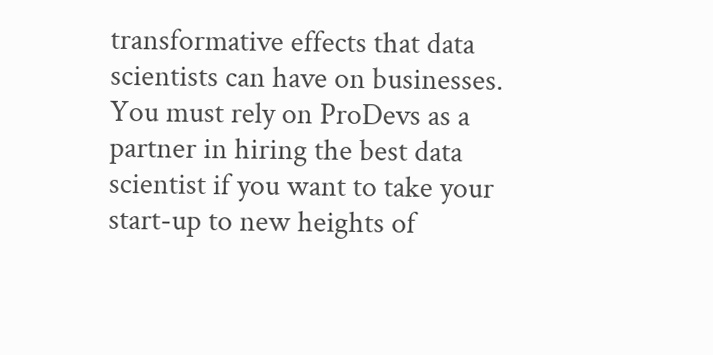transformative effects that data scientists can have on businesses. You must rely on ProDevs as a partner in hiring the best data scientist if you want to take your start-up to new heights of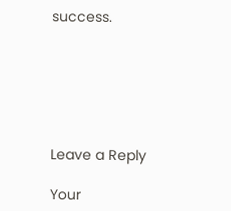success.






Leave a Reply

Your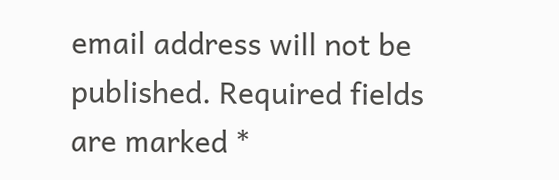email address will not be published. Required fields are marked *